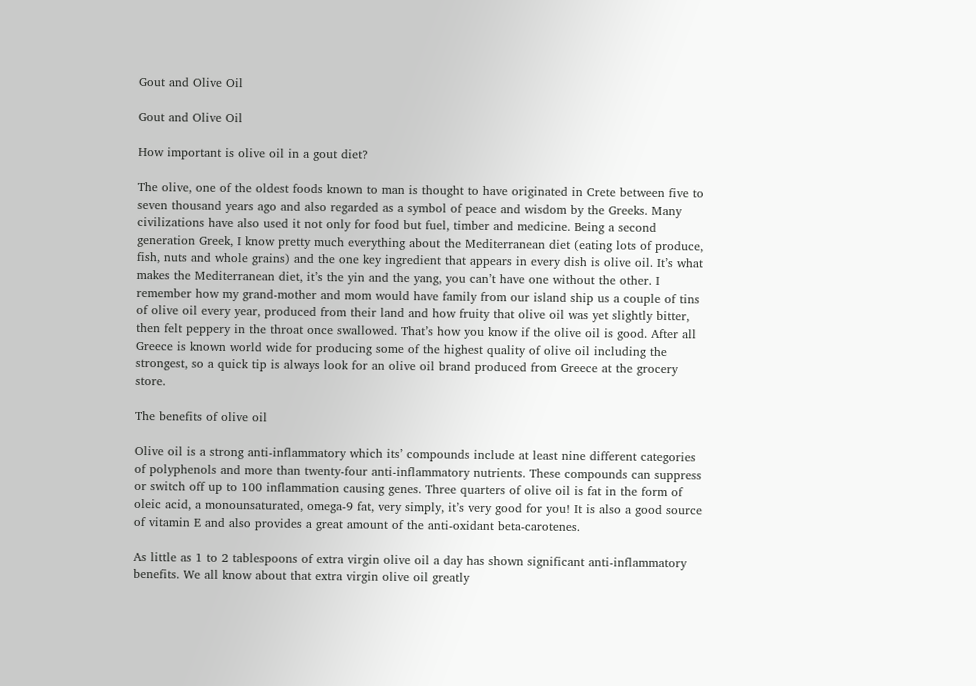Gout and Olive Oil

Gout and Olive Oil

How important is olive oil in a gout diet?

The olive, one of the oldest foods known to man is thought to have originated in Crete between five to seven thousand years ago and also regarded as a symbol of peace and wisdom by the Greeks. Many civilizations have also used it not only for food but fuel, timber and medicine. Being a second generation Greek, I know pretty much everything about the Mediterranean diet (eating lots of produce, fish, nuts and whole grains) and the one key ingredient that appears in every dish is olive oil. It’s what makes the Mediterranean diet, it’s the yin and the yang, you can’t have one without the other. I remember how my grand-mother and mom would have family from our island ship us a couple of tins of olive oil every year, produced from their land and how fruity that olive oil was yet slightly bitter, then felt peppery in the throat once swallowed. That’s how you know if the olive oil is good. After all Greece is known world wide for producing some of the highest quality of olive oil including the strongest, so a quick tip is always look for an olive oil brand produced from Greece at the grocery store.

The benefits of olive oil

Olive oil is a strong anti-inflammatory which its’ compounds include at least nine different categories of polyphenols and more than twenty-four anti-inflammatory nutrients. These compounds can suppress or switch off up to 100 inflammation causing genes. Three quarters of olive oil is fat in the form of oleic acid, a monounsaturated, omega-9 fat, very simply, it’s very good for you! It is also a good source of vitamin E and also provides a great amount of the anti-oxidant beta-carotenes.

As little as 1 to 2 tablespoons of extra virgin olive oil a day has shown significant anti-inflammatory benefits. We all know about that extra virgin olive oil greatly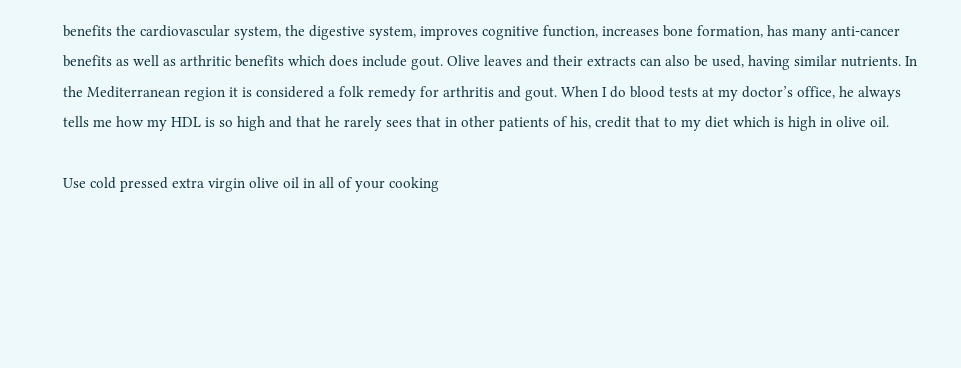benefits the cardiovascular system, the digestive system, improves cognitive function, increases bone formation, has many anti-cancer benefits as well as arthritic benefits which does include gout. Olive leaves and their extracts can also be used, having similar nutrients. In the Mediterranean region it is considered a folk remedy for arthritis and gout. When I do blood tests at my doctor’s office, he always tells me how my HDL is so high and that he rarely sees that in other patients of his, credit that to my diet which is high in olive oil.

Use cold pressed extra virgin olive oil in all of your cooking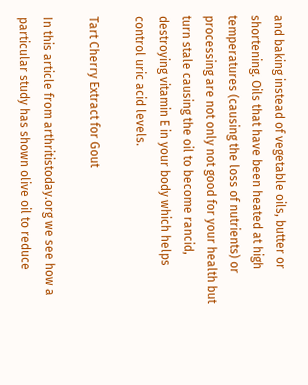and baking instead of vegetable oils, butter or shortening. Oils that have been heated at high temperatures (causing the loss of nutrients) or processing are not only not good for your health but turn stale causing the oil to become rancid, destroying vitamin E in your body which helps control uric acid levels.

Tart Cherry Extract for Gout

In this article from arthritistoday.org we see how a particular study has shown olive oil to reduce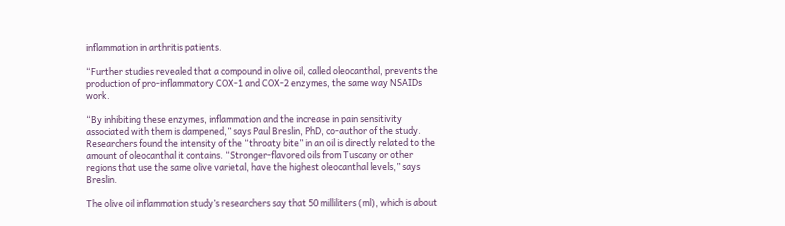inflammation in arthritis patients.

“Further studies revealed that a compound in olive oil, called oleocanthal, prevents the production of pro-inflammatory COX-1 and COX-2 enzymes, the same way NSAIDs work.

“By inhibiting these enzymes, inflammation and the increase in pain sensitivity associated with them is dampened,” says Paul Breslin, PhD, co-author of the study. Researchers found the intensity of the “throaty bite” in an oil is directly related to the amount of oleocanthal it contains. “Stronger-flavored oils from Tuscany or other regions that use the same olive varietal, have the highest oleocanthal levels,” says Breslin.

The olive oil inflammation study’s researchers say that 50 milliliters (ml), which is about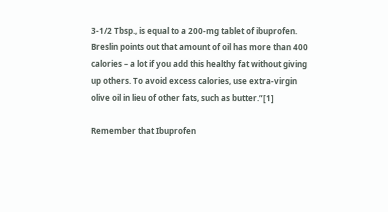3-1/2 Tbsp., is equal to a 200-mg tablet of ibuprofen. Breslin points out that amount of oil has more than 400 calories – a lot if you add this healthy fat without giving up others. To avoid excess calories, use extra-virgin olive oil in lieu of other fats, such as butter.”[1]

Remember that Ibuprofen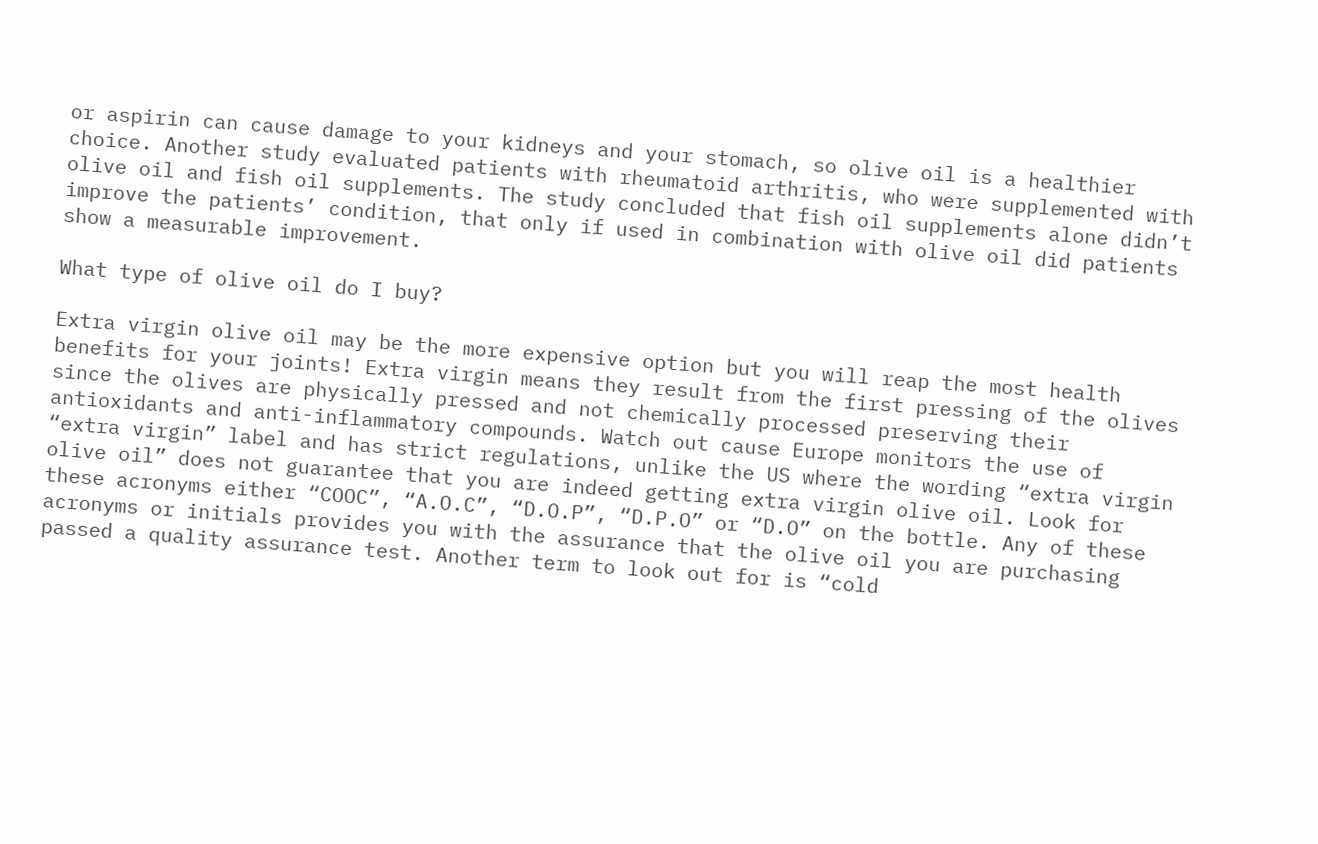or aspirin can cause damage to your kidneys and your stomach, so olive oil is a healthier choice. Another study evaluated patients with rheumatoid arthritis, who were supplemented with olive oil and fish oil supplements. The study concluded that fish oil supplements alone didn’t improve the patients’ condition, that only if used in combination with olive oil did patients show a measurable improvement.

What type of olive oil do I buy?

Extra virgin olive oil may be the more expensive option but you will reap the most health benefits for your joints! Extra virgin means they result from the first pressing of the olives since the olives are physically pressed and not chemically processed preserving their antioxidants and anti-inflammatory compounds. Watch out cause Europe monitors the use of “extra virgin” label and has strict regulations, unlike the US where the wording “extra virgin olive oil” does not guarantee that you are indeed getting extra virgin olive oil. Look for these acronyms either “COOC”, “A.O.C”, “D.O.P”, “D.P.O” or “D.O” on the bottle. Any of these acronyms or initials provides you with the assurance that the olive oil you are purchasing passed a quality assurance test. Another term to look out for is “cold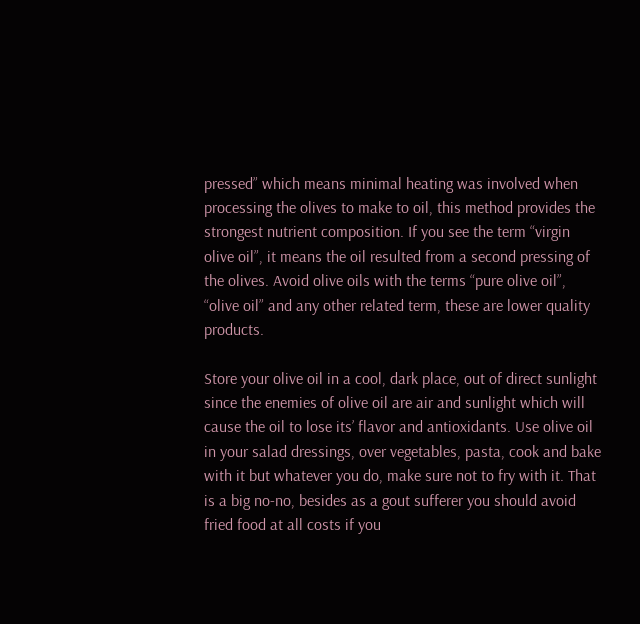pressed” which means minimal heating was involved when processing the olives to make to oil, this method provides the strongest nutrient composition. If you see the term “virgin olive oil”, it means the oil resulted from a second pressing of the olives. Avoid olive oils with the terms “pure olive oil”, “olive oil” and any other related term, these are lower quality products.

Store your olive oil in a cool, dark place, out of direct sunlight since the enemies of olive oil are air and sunlight which will cause the oil to lose its’ flavor and antioxidants. Use olive oil in your salad dressings, over vegetables, pasta, cook and bake with it but whatever you do, make sure not to fry with it. That is a big no-no, besides as a gout sufferer you should avoid fried food at all costs if you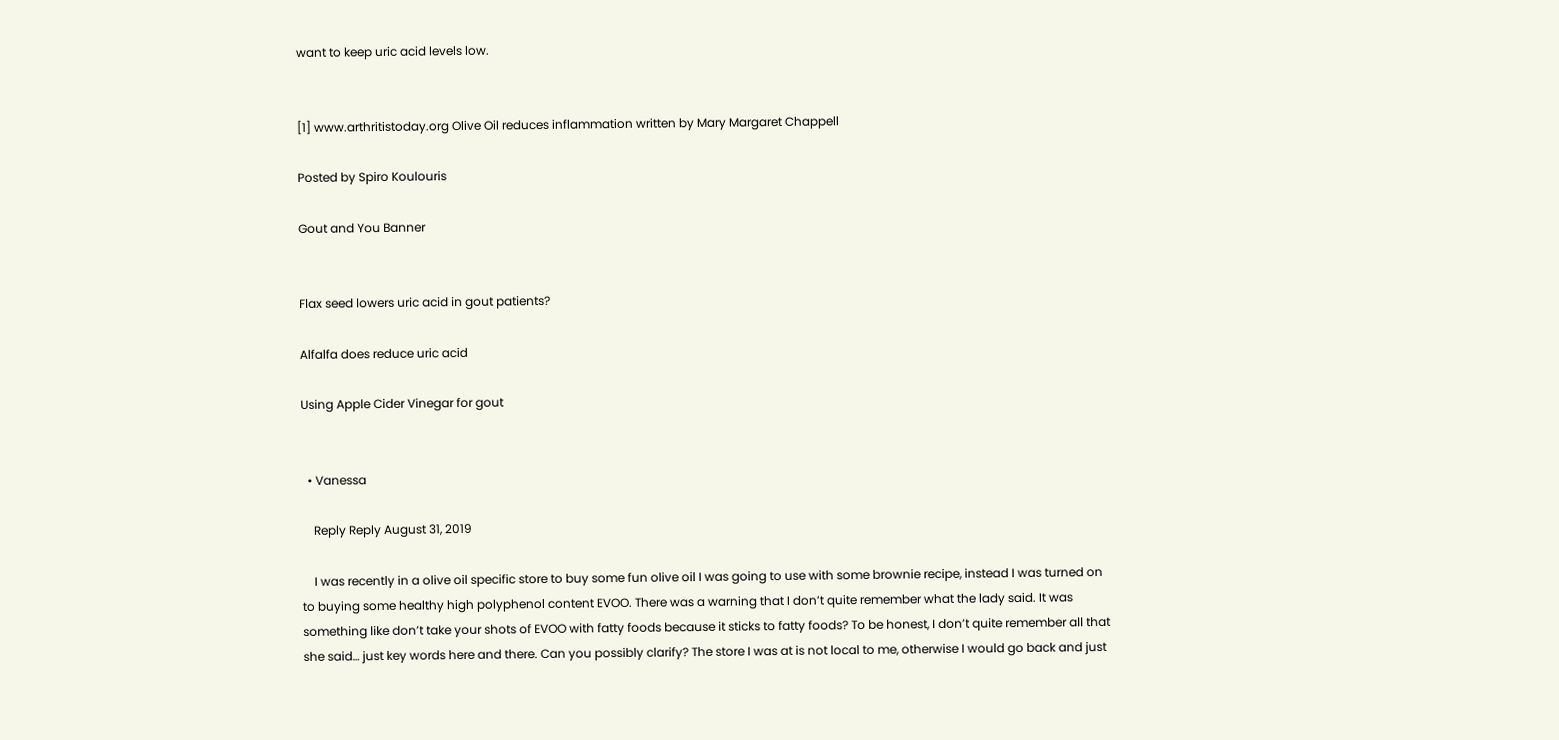want to keep uric acid levels low.


[1] www.arthritistoday.org Olive Oil reduces inflammation written by Mary Margaret Chappell

Posted by Spiro Koulouris

Gout and You Banner


Flax seed lowers uric acid in gout patients?

Alfalfa does reduce uric acid

Using Apple Cider Vinegar for gout


  • Vanessa

    Reply Reply August 31, 2019

    I was recently in a olive oil specific store to buy some fun olive oil I was going to use with some brownie recipe, instead I was turned on to buying some healthy high polyphenol content EVOO. There was a warning that I don’t quite remember what the lady said. It was something like don’t take your shots of EVOO with fatty foods because it sticks to fatty foods? To be honest, I don’t quite remember all that she said… just key words here and there. Can you possibly clarify? The store I was at is not local to me, otherwise I would go back and just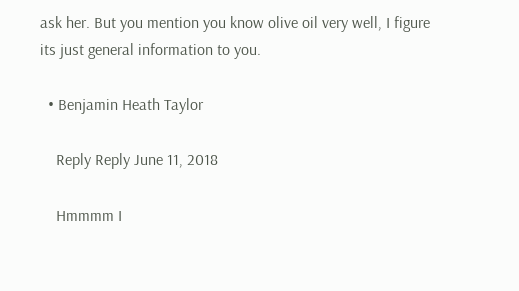ask her. But you mention you know olive oil very well, I figure its just general information to you.

  • Benjamin Heath Taylor

    Reply Reply June 11, 2018

    Hmmmm I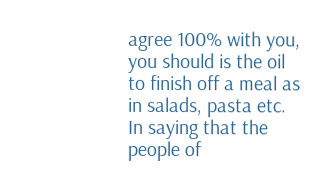agree 100% with you, you should is the oil to finish off a meal as in salads, pasta etc. In saying that the people of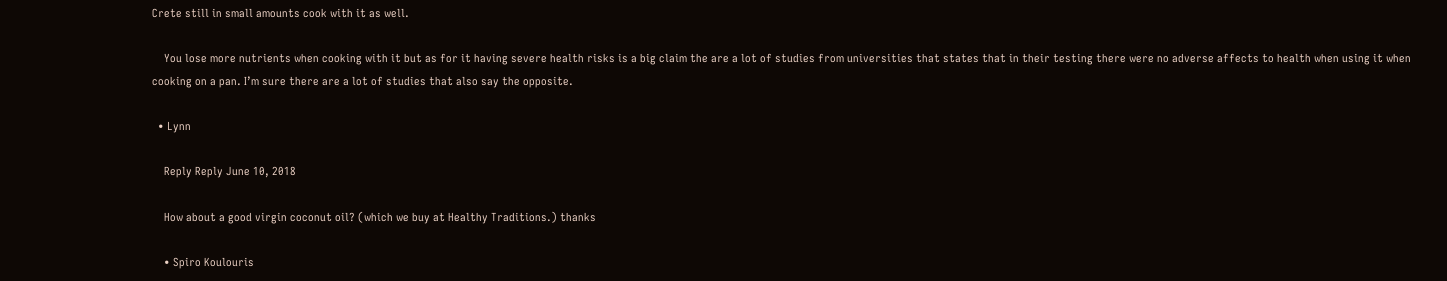Crete still in small amounts cook with it as well.

    You lose more nutrients when cooking with it but as for it having severe health risks is a big claim the are a lot of studies from universities that states that in their testing there were no adverse affects to health when using it when cooking on a pan. I’m sure there are a lot of studies that also say the opposite.

  • Lynn

    Reply Reply June 10, 2018

    How about a good virgin coconut oil? (which we buy at Healthy Traditions.) thanks

    • Spiro Koulouris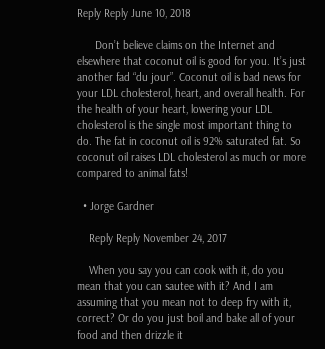Reply Reply June 10, 2018

      Don’t believe claims on the Internet and elsewhere that coconut oil is good for you. It’s just another fad “du jour”. Coconut oil is bad news for your LDL cholesterol, heart, and overall health. For the health of your heart, lowering your LDL cholesterol is the single most important thing to do. The fat in coconut oil is 92% saturated fat. So coconut oil raises LDL cholesterol as much or more compared to animal fats!

  • Jorge Gardner

    Reply Reply November 24, 2017

    When you say you can cook with it, do you mean that you can sautee with it? And I am assuming that you mean not to deep fry with it, correct? Or do you just boil and bake all of your food and then drizzle it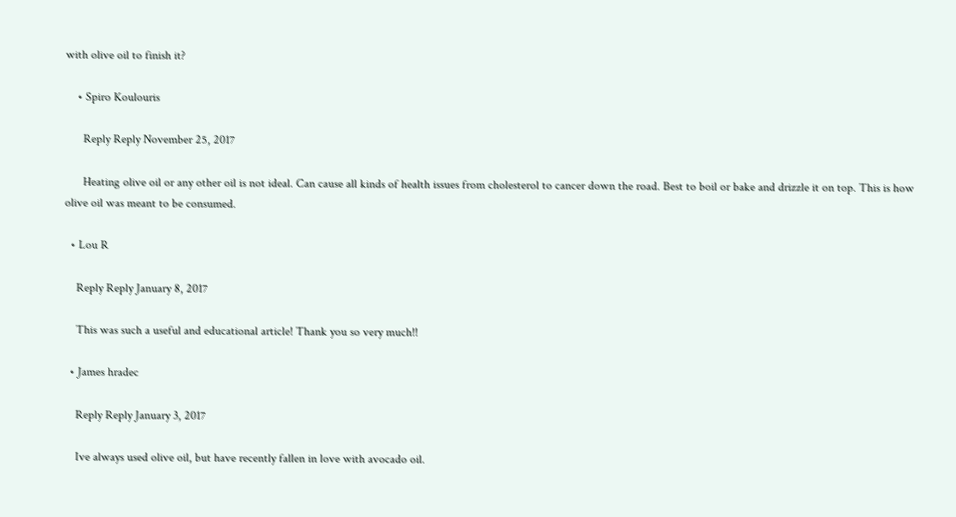with olive oil to finish it?

    • Spiro Koulouris

      Reply Reply November 25, 2017

      Heating olive oil or any other oil is not ideal. Can cause all kinds of health issues from cholesterol to cancer down the road. Best to boil or bake and drizzle it on top. This is how olive oil was meant to be consumed.

  • Lou R

    Reply Reply January 8, 2017

    This was such a useful and educational article! Thank you so very much!!

  • James hradec

    Reply Reply January 3, 2017

    Ive always used olive oil, but have recently fallen in love with avocado oil.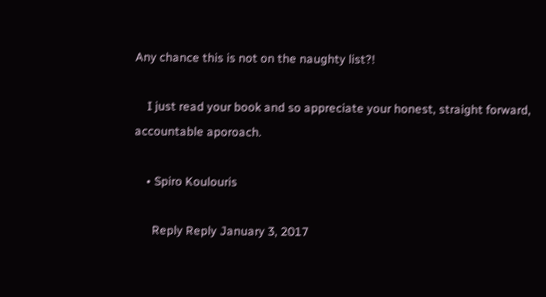Any chance this is not on the naughty list?!

    I just read your book and so appreciate your honest, straight forward, accountable aporoach.

    • Spiro Koulouris

      Reply Reply January 3, 2017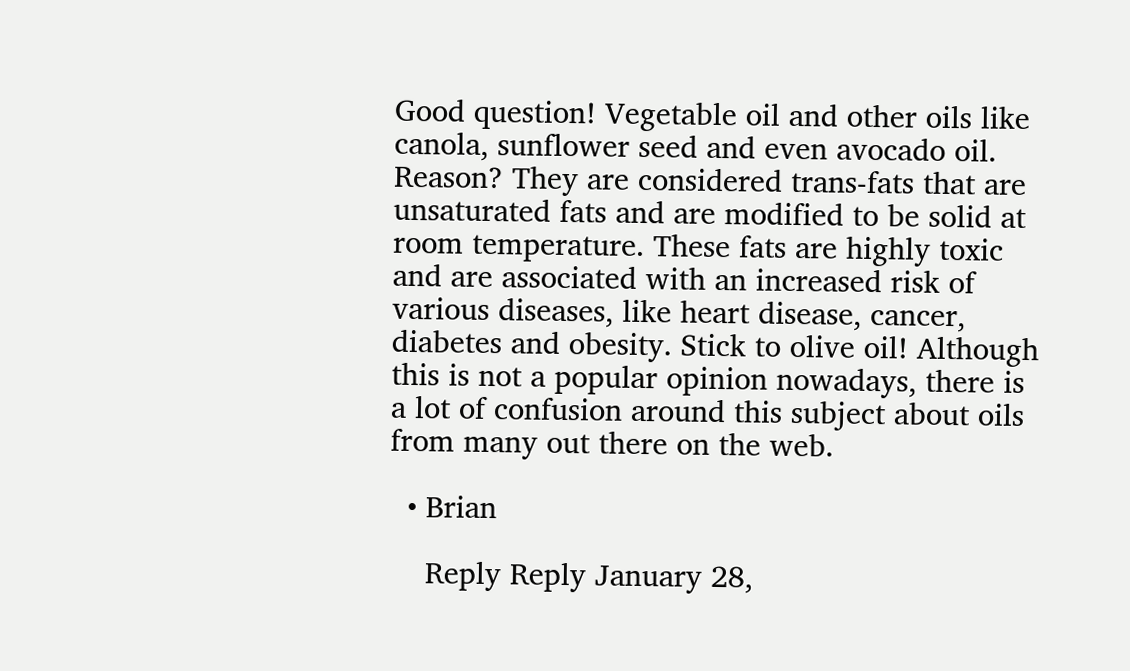Good question! Vegetable oil and other oils like canola, sunflower seed and even avocado oil. Reason? They are considered trans-fats that are unsaturated fats and are modified to be solid at room temperature. These fats are highly toxic and are associated with an increased risk of various diseases, like heart disease, cancer, diabetes and obesity. Stick to olive oil! Although this is not a popular opinion nowadays, there is a lot of confusion around this subject about oils from many out there on the web.

  • Brian

    Reply Reply January 28,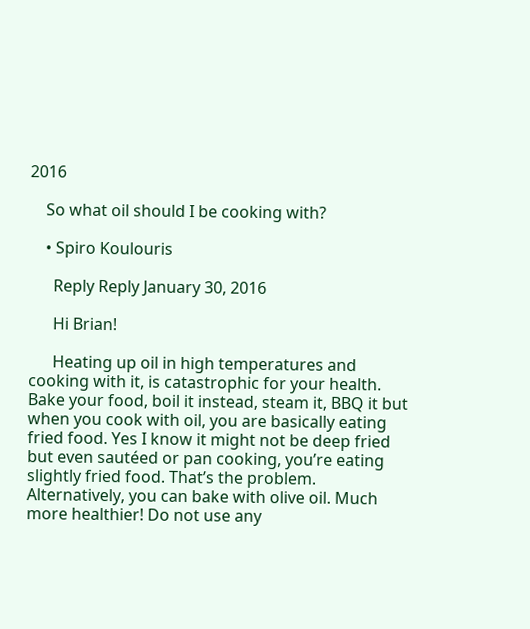2016

    So what oil should I be cooking with?

    • Spiro Koulouris

      Reply Reply January 30, 2016

      Hi Brian!

      Heating up oil in high temperatures and cooking with it, is catastrophic for your health. Bake your food, boil it instead, steam it, BBQ it but when you cook with oil, you are basically eating fried food. Yes I know it might not be deep fried but even sautéed or pan cooking, you’re eating slightly fried food. That’s the problem. Alternatively, you can bake with olive oil. Much more healthier! Do not use any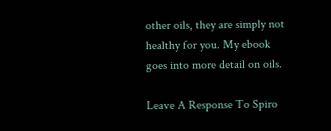other oils, they are simply not healthy for you. My ebook goes into more detail on oils.

Leave A Response To Spiro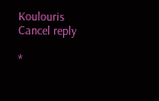Koulouris Cancel reply

*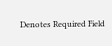Denotes Required Field